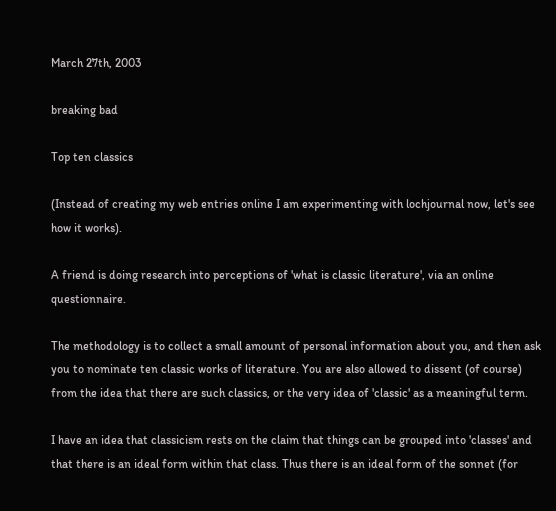March 27th, 2003

breaking bad

Top ten classics

(Instead of creating my web entries online I am experimenting with lochjournal now, let's see how it works).

A friend is doing research into perceptions of 'what is classic literature', via an online questionnaire.

The methodology is to collect a small amount of personal information about you, and then ask you to nominate ten classic works of literature. You are also allowed to dissent (of course) from the idea that there are such classics, or the very idea of 'classic' as a meaningful term.

I have an idea that classicism rests on the claim that things can be grouped into 'classes' and that there is an ideal form within that class. Thus there is an ideal form of the sonnet (for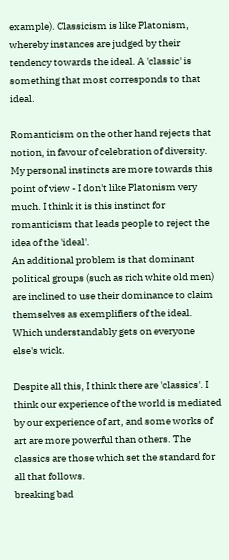example). Classicism is like Platonism, whereby instances are judged by their tendency towards the ideal. A 'classic' is something that most corresponds to that ideal.

Romanticism on the other hand rejects that notion, in favour of celebration of diversity. My personal instincts are more towards this point of view - I don't like Platonism very much. I think it is this instinct for romanticism that leads people to reject the idea of the 'ideal'.
An additional problem is that dominant political groups (such as rich white old men) are inclined to use their dominance to claim themselves as exemplifiers of the ideal. Which understandably gets on everyone else's wick.

Despite all this, I think there are 'classics'. I think our experience of the world is mediated by our experience of art, and some works of art are more powerful than others. The classics are those which set the standard for all that follows.
breaking bad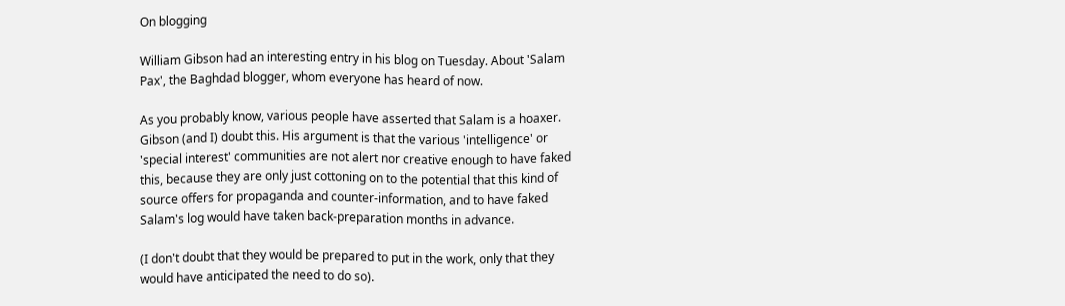On blogging

William Gibson had an interesting entry in his blog on Tuesday. About 'Salam Pax', the Baghdad blogger, whom everyone has heard of now.

As you probably know, various people have asserted that Salam is a hoaxer. Gibson (and I) doubt this. His argument is that the various 'intelligence' or 'special interest' communities are not alert nor creative enough to have faked this, because they are only just cottoning on to the potential that this kind of source offers for propaganda and counter-information, and to have faked Salam's log would have taken back-preparation months in advance.

(I don't doubt that they would be prepared to put in the work, only that they would have anticipated the need to do so).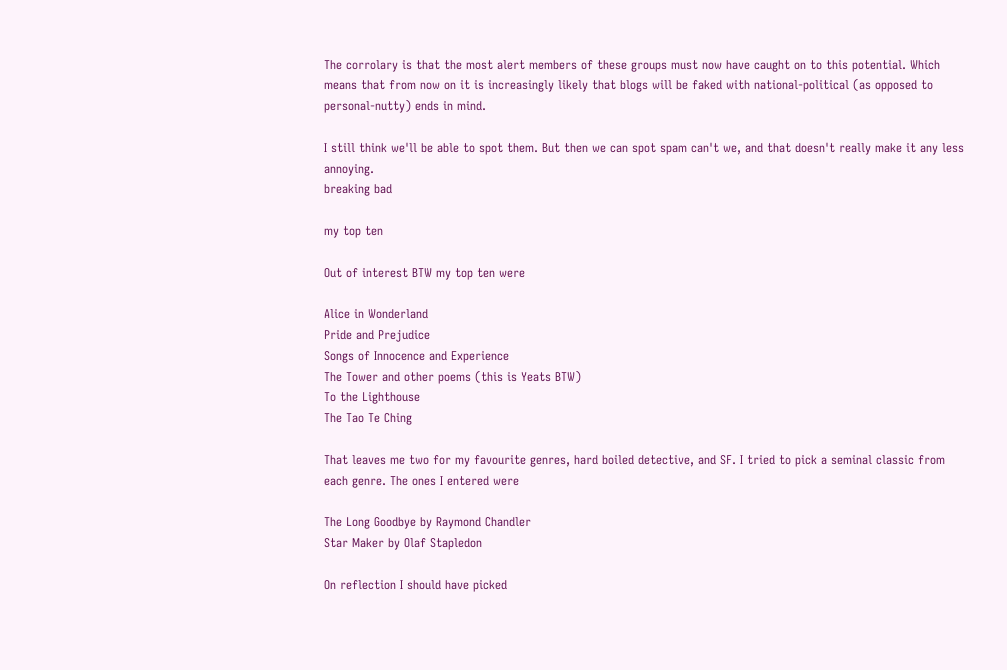The corrolary is that the most alert members of these groups must now have caught on to this potential. Which means that from now on it is increasingly likely that blogs will be faked with national-political (as opposed to personal-nutty) ends in mind.

I still think we'll be able to spot them. But then we can spot spam can't we, and that doesn't really make it any less annoying.
breaking bad

my top ten

Out of interest BTW my top ten were

Alice in Wonderland
Pride and Prejudice
Songs of Innocence and Experience
The Tower and other poems (this is Yeats BTW)
To the Lighthouse
The Tao Te Ching

That leaves me two for my favourite genres, hard boiled detective, and SF. I tried to pick a seminal classic from each genre. The ones I entered were

The Long Goodbye by Raymond Chandler
Star Maker by Olaf Stapledon

On reflection I should have picked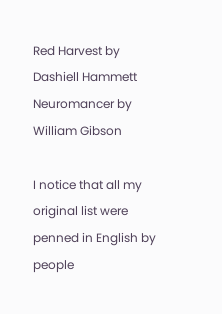Red Harvest by Dashiell Hammett
Neuromancer by William Gibson

I notice that all my original list were penned in English by people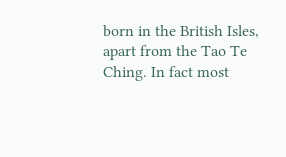born in the British Isles, apart from the Tao Te Ching. In fact most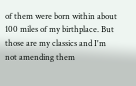of them were born within about 100 miles of my birthplace. But those are my classics and I'm not amending them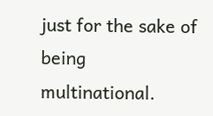just for the sake of being multinational.